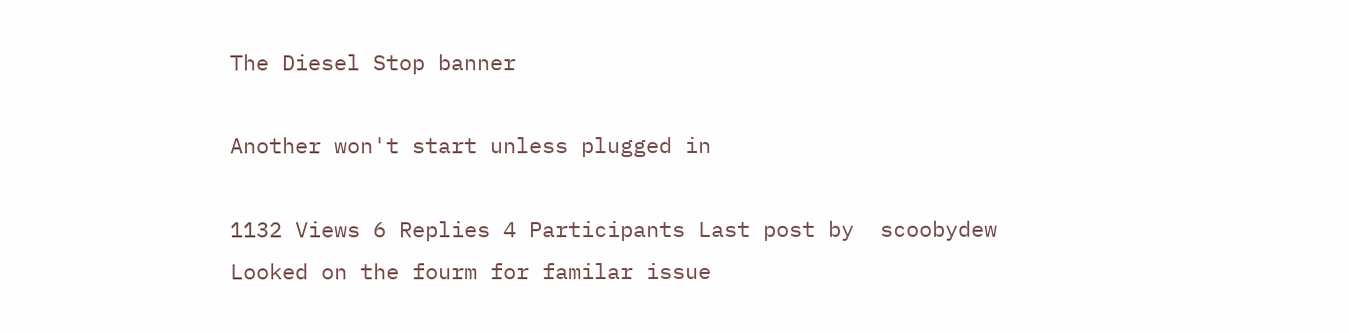The Diesel Stop banner

Another won't start unless plugged in

1132 Views 6 Replies 4 Participants Last post by  scoobydew
Looked on the fourm for familar issue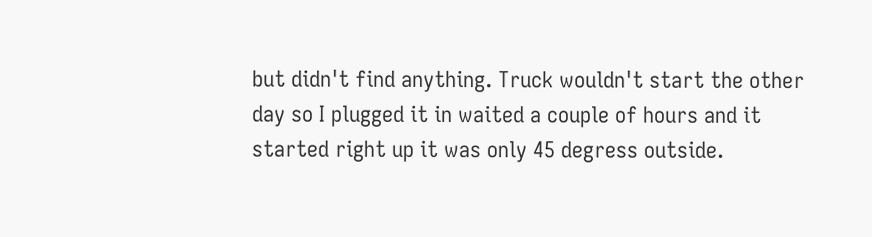but didn't find anything. Truck wouldn't start the other day so I plugged it in waited a couple of hours and it started right up it was only 45 degress outside.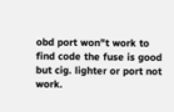obd port won"t work to find code the fuse is good but cig. lighter or port not work.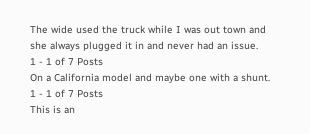The wide used the truck while I was out town and she always plugged it in and never had an issue.
1 - 1 of 7 Posts
On a California model and maybe one with a shunt.
1 - 1 of 7 Posts
This is an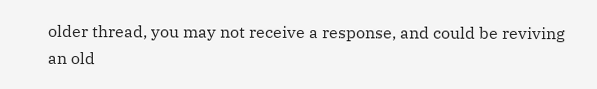older thread, you may not receive a response, and could be reviving an old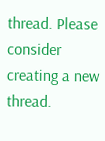thread. Please consider creating a new thread.